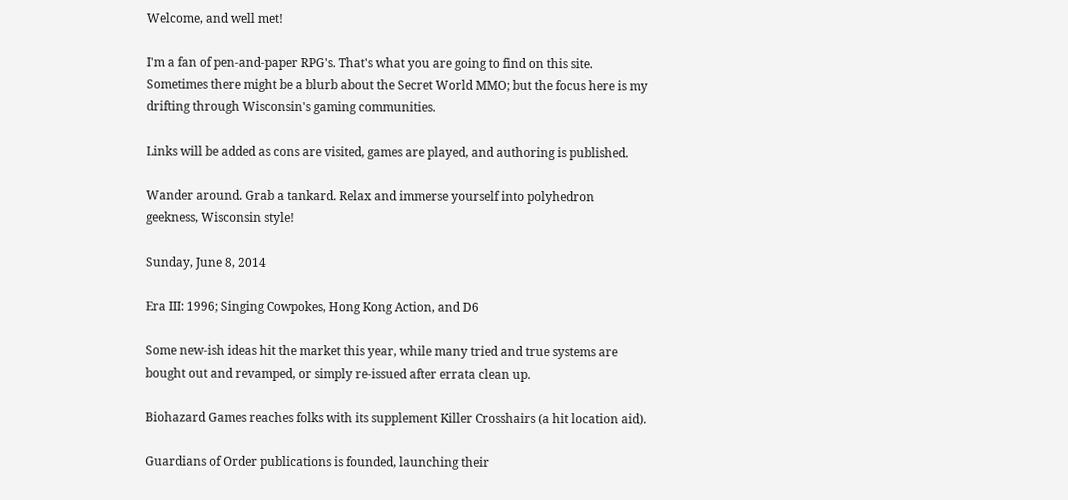Welcome, and well met!

I'm a fan of pen-and-paper RPG's. That's what you are going to find on this site. Sometimes there might be a blurb about the Secret World MMO; but the focus here is my drifting through Wisconsin's gaming communities.

Links will be added as cons are visited, games are played, and authoring is published.

Wander around. Grab a tankard. Relax and immerse yourself into polyhedron geekness, Wisconsin style!

Sunday, June 8, 2014

Era III: 1996; Singing Cowpokes, Hong Kong Action, and D6

Some new-ish ideas hit the market this year, while many tried and true systems are bought out and revamped, or simply re-issued after errata clean up.

Biohazard Games reaches folks with its supplement Killer Crosshairs (a hit location aid).

Guardians of Order publications is founded, launching their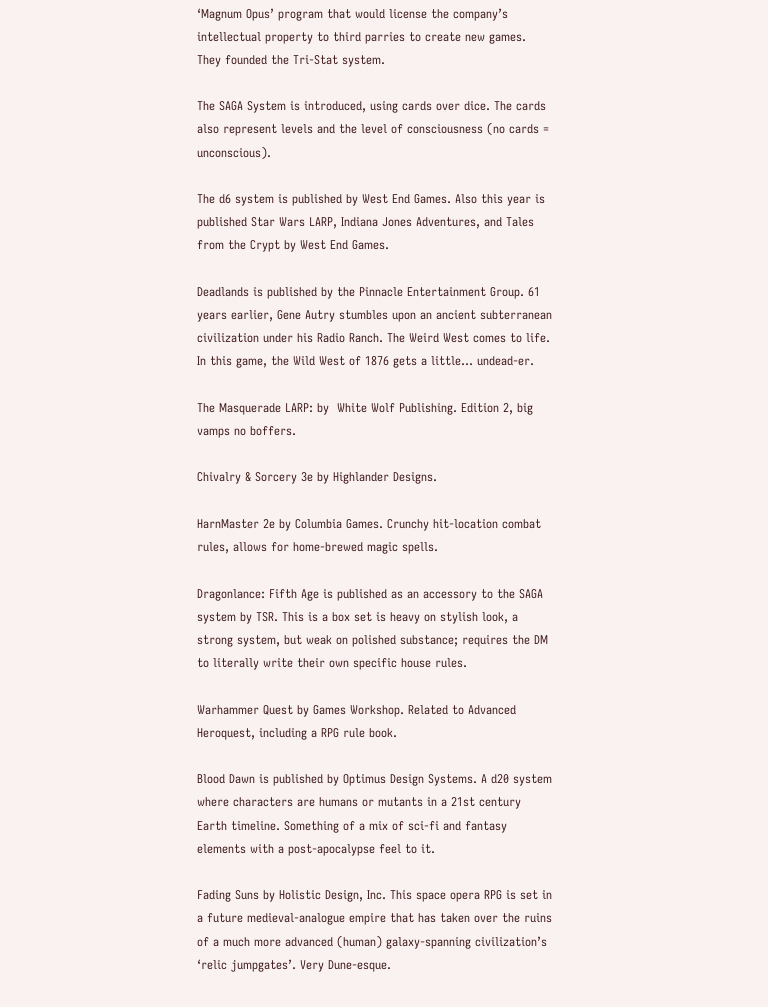‘Magnum Opus’ program that would license the company’s intellectual property to third parries to create new games. They founded the Tri-Stat system.

The SAGA System is introduced, using cards over dice. The cards also represent levels and the level of consciousness (no cards = unconscious).

The d6 system is published by West End Games. Also this year is published Star Wars LARP, Indiana Jones Adventures, and Tales from the Crypt by West End Games.

Deadlands is published by the Pinnacle Entertainment Group. 61 years earlier, Gene Autry stumbles upon an ancient subterranean civilization under his Radio Ranch. The Weird West comes to life. In this game, the Wild West of 1876 gets a little… undead-er.

The Masquerade LARP: by  White Wolf Publishing. Edition 2, big vamps no boffers.

Chivalry & Sorcery 3e by Highlander Designs.

HarnMaster 2e by Columbia Games. Crunchy hit-location combat rules, allows for home-brewed magic spells.

Dragonlance: Fifth Age is published as an accessory to the SAGA system by TSR. This is a box set is heavy on stylish look, a strong system, but weak on polished substance; requires the DM to literally write their own specific house rules.

Warhammer Quest by Games Workshop. Related to Advanced Heroquest, including a RPG rule book.

Blood Dawn is published by Optimus Design Systems. A d20 system where characters are humans or mutants in a 21st century Earth timeline. Something of a mix of sci-fi and fantasy elements with a post-apocalypse feel to it.

Fading Suns by Holistic Design, Inc. This space opera RPG is set in a future medieval-analogue empire that has taken over the ruins of a much more advanced (human) galaxy-spanning civilization’s ‘relic jumpgates’. Very Dune-esque.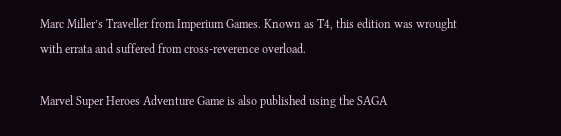Marc Miller’s Traveller from Imperium Games. Known as T4, this edition was wrought with errata and suffered from cross-reverence overload.

Marvel Super Heroes Adventure Game is also published using the SAGA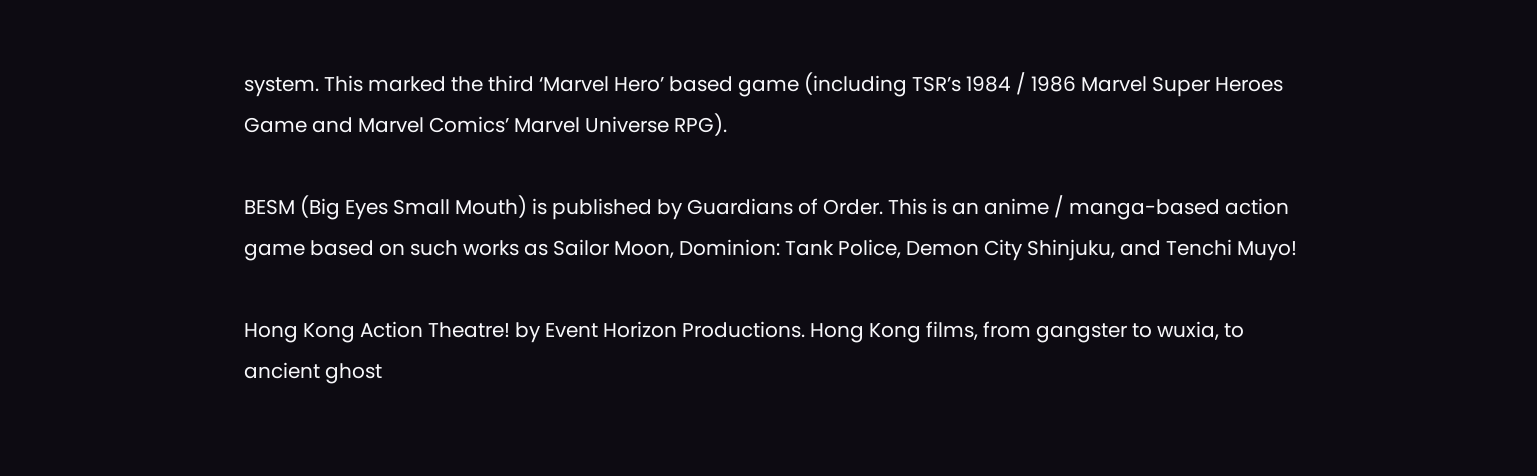system. This marked the third ‘Marvel Hero’ based game (including TSR’s 1984 / 1986 Marvel Super Heroes Game and Marvel Comics’ Marvel Universe RPG).

BESM (Big Eyes Small Mouth) is published by Guardians of Order. This is an anime / manga-based action game based on such works as Sailor Moon, Dominion: Tank Police, Demon City Shinjuku, and Tenchi Muyo!

Hong Kong Action Theatre! by Event Horizon Productions. Hong Kong films, from gangster to wuxia, to ancient ghost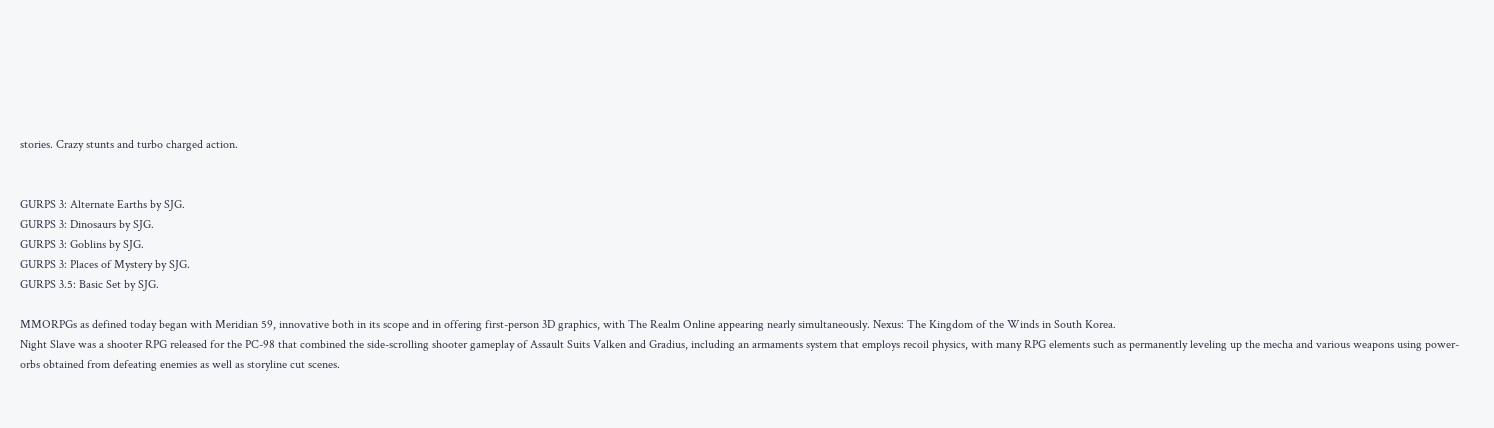stories. Crazy stunts and turbo charged action.


GURPS 3: Alternate Earths by SJG.
GURPS 3: Dinosaurs by SJG.
GURPS 3: Goblins by SJG.
GURPS 3: Places of Mystery by SJG.
GURPS 3.5: Basic Set by SJG.

MMORPGs as defined today began with Meridian 59, innovative both in its scope and in offering first-person 3D graphics, with The Realm Online appearing nearly simultaneously. Nexus: The Kingdom of the Winds in South Korea.
Night Slave was a shooter RPG released for the PC-98 that combined the side-scrolling shooter gameplay of Assault Suits Valken and Gradius, including an armaments system that employs recoil physics, with many RPG elements such as permanently leveling up the mecha and various weapons using power-orbs obtained from defeating enemies as well as storyline cut scenes.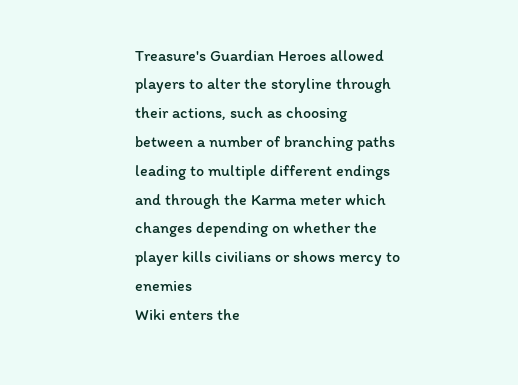Treasure's Guardian Heroes allowed players to alter the storyline through their actions, such as choosing between a number of branching paths leading to multiple different endings and through the Karma meter which changes depending on whether the player kills civilians or shows mercy to enemies
Wiki enters the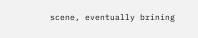scene, eventually brining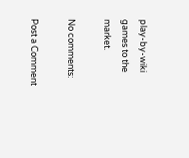play-by-wiki games to the market.

No comments:

Post a Comment